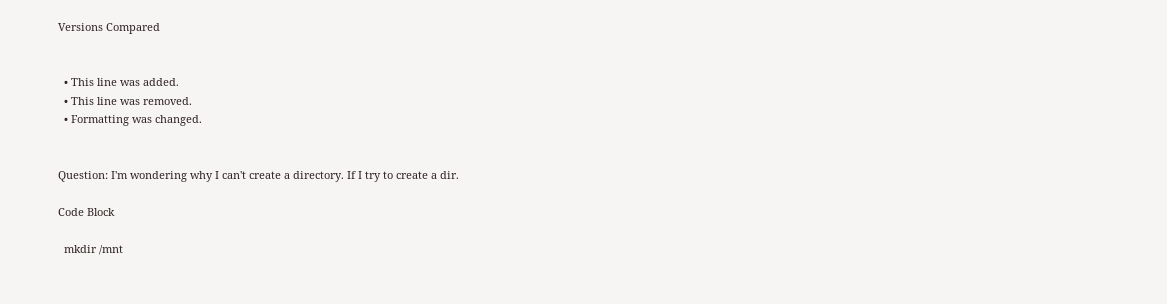Versions Compared


  • This line was added.
  • This line was removed.
  • Formatting was changed.


Question: I'm wondering why I can't create a directory. If I try to create a dir.

Code Block

  mkdir /mnt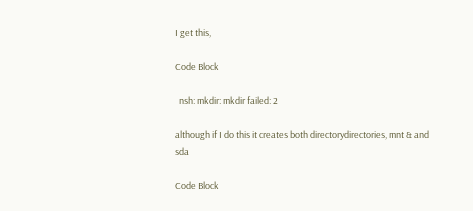I get this,

Code Block

  nsh: mkdir: mkdir failed: 2

although if I do this it creates both directorydirectories, mnt & and sda

Code Block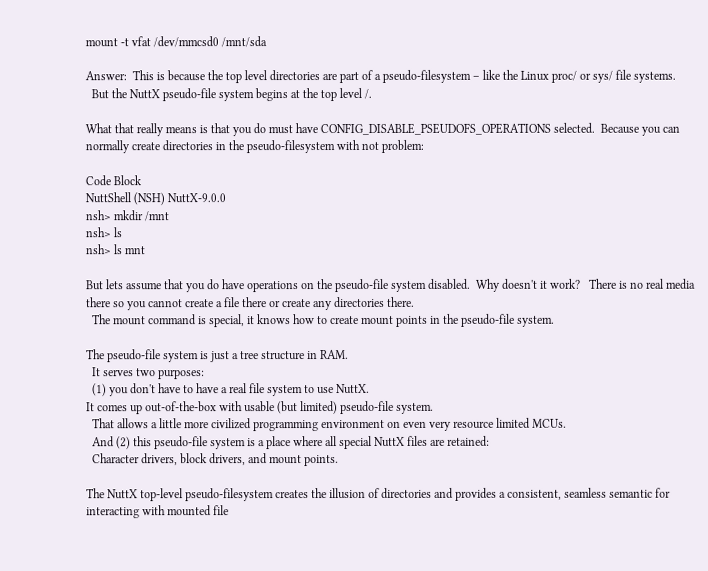mount -t vfat /dev/mmcsd0 /mnt/sda

Answer:  This is because the top level directories are part of a pseudo-filesystem – like the Linux proc/ or sys/ file systems.
  But the NuttX pseudo-file system begins at the top level /.

What that really means is that you do must have CONFIG_DISABLE_PSEUDOFS_OPERATIONS selected.  Because you can normally create directories in the pseudo-filesystem with not problem:

Code Block
NuttShell (NSH) NuttX-9.0.0
nsh> mkdir /mnt
nsh> ls
nsh> ls mnt

But lets assume that you do have operations on the pseudo-file system disabled.  Why doesn't it work?   There is no real media there so you cannot create a file there or create any directories there.
  The mount command is special, it knows how to create mount points in the pseudo-file system.

The pseudo-file system is just a tree structure in RAM.
  It serves two purposes:
  (1) you don't have to have a real file system to use NuttX.
It comes up out-of-the-box with usable (but limited) pseudo-file system.
  That allows a little more civilized programming environment on even very resource limited MCUs.
  And (2) this pseudo-file system is a place where all special NuttX files are retained:
  Character drivers, block drivers, and mount points.

The NuttX top-level pseudo-filesystem creates the illusion of directories and provides a consistent, seamless semantic for interacting with mounted file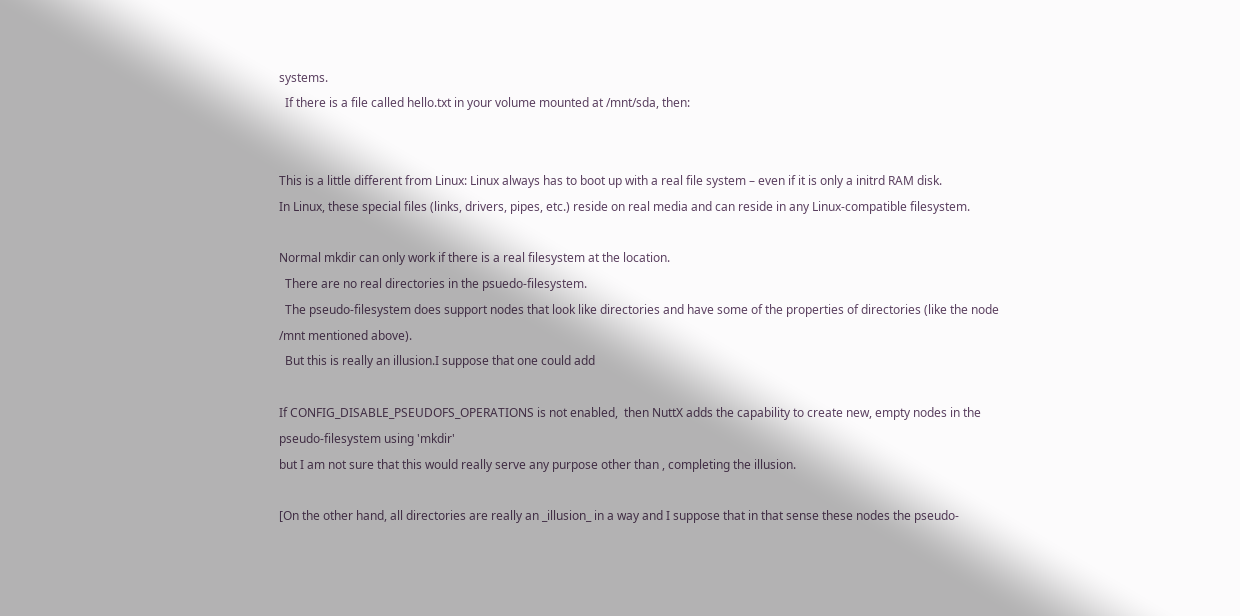systems.
  If there is a file called hello.txt in your volume mounted at /mnt/sda, then:


This is a little different from Linux: Linux always has to boot up with a real file system – even if it is only a initrd RAM disk.
In Linux, these special files (links, drivers, pipes, etc.) reside on real media and can reside in any Linux-compatible filesystem.

Normal mkdir can only work if there is a real filesystem at the location.
  There are no real directories in the psuedo-filesystem.
  The pseudo-filesystem does support nodes that look like directories and have some of the properties of directories (like the node /mnt mentioned above).
  But this is really an illusion.I suppose that one could add

If CONFIG_DISABLE_PSEUDOFS_OPERATIONS is not enabled,  then NuttX adds the capability to create new, empty nodes in the pseudo-filesystem using 'mkdir'
but I am not sure that this would really serve any purpose other than , completing the illusion.

[On the other hand, all directories are really an _illusion_ in a way and I suppose that in that sense these nodes the pseudo-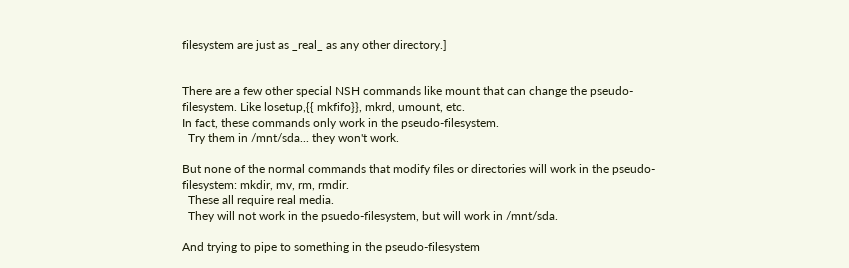filesystem are just as _real_ as any other directory.]


There are a few other special NSH commands like mount that can change the pseudo-filesystem. Like losetup,{{ mkfifo}}, mkrd, umount, etc.
In fact, these commands only work in the pseudo-filesystem.
  Try them in /mnt/sda... they won't work.

But none of the normal commands that modify files or directories will work in the pseudo-filesystem: mkdir, mv, rm, rmdir.
  These all require real media.
  They will not work in the psuedo-filesystem, but will work in /mnt/sda.

And trying to pipe to something in the pseudo-filesystem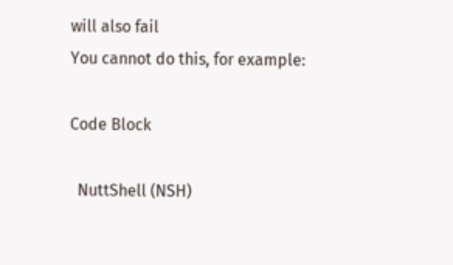will also fail
You cannot do this, for example:

Code Block

  NuttShell (NSH)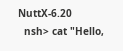NuttX-6.20
  nsh> cat "Hello,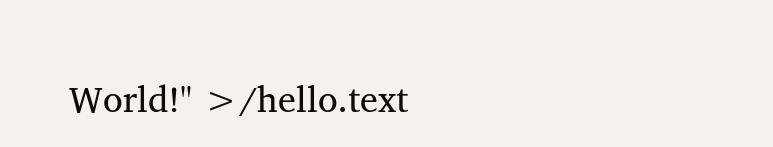World!" >/hello.text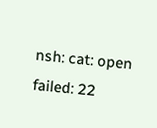nsh: cat: open failed: 22